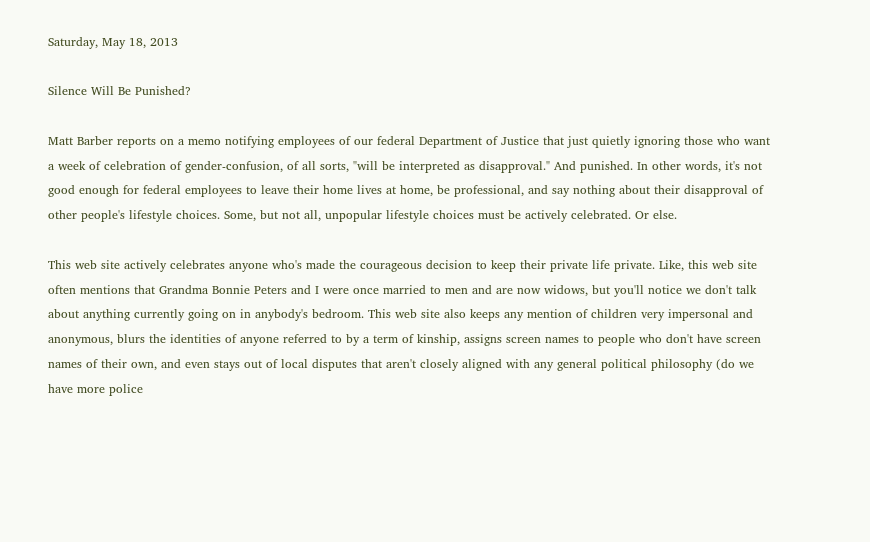Saturday, May 18, 2013

Silence Will Be Punished?

Matt Barber reports on a memo notifying employees of our federal Department of Justice that just quietly ignoring those who want a week of celebration of gender-confusion, of all sorts, "will be interpreted as disapproval." And punished. In other words, it's not good enough for federal employees to leave their home lives at home, be professional, and say nothing about their disapproval of other people's lifestyle choices. Some, but not all, unpopular lifestyle choices must be actively celebrated. Or else.

This web site actively celebrates anyone who's made the courageous decision to keep their private life private. Like, this web site often mentions that Grandma Bonnie Peters and I were once married to men and are now widows, but you'll notice we don't talk about anything currently going on in anybody's bedroom. This web site also keeps any mention of children very impersonal and anonymous, blurs the identities of anyone referred to by a term of kinship, assigns screen names to people who don't have screen names of their own, and even stays out of local disputes that aren't closely aligned with any general political philosophy (do we have more police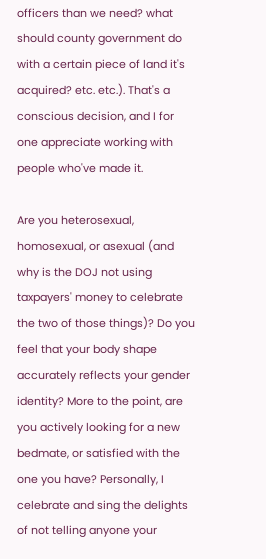officers than we need? what should county government do with a certain piece of land it's acquired? etc. etc.). That's a conscious decision, and I for one appreciate working with people who've made it.

Are you heterosexual, homosexual, or asexual (and why is the DOJ not using taxpayers' money to celebrate the two of those things)? Do you feel that your body shape accurately reflects your gender identity? More to the point, are you actively looking for a new bedmate, or satisfied with the one you have? Personally, I celebrate and sing the delights of not telling anyone your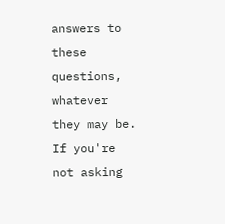answers to these questions, whatever they may be. If you're not asking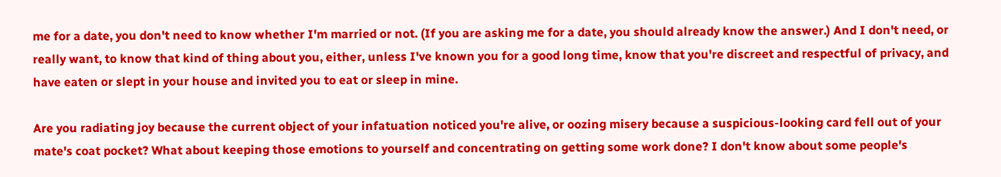me for a date, you don't need to know whether I'm married or not. (If you are asking me for a date, you should already know the answer.) And I don't need, or really want, to know that kind of thing about you, either, unless I've known you for a good long time, know that you're discreet and respectful of privacy, and have eaten or slept in your house and invited you to eat or sleep in mine.

Are you radiating joy because the current object of your infatuation noticed you're alive, or oozing misery because a suspicious-looking card fell out of your mate's coat pocket? What about keeping those emotions to yourself and concentrating on getting some work done? I don't know about some people's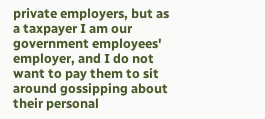private employers, but as a taxpayer I am our government employees' employer, and I do not want to pay them to sit around gossipping about their personal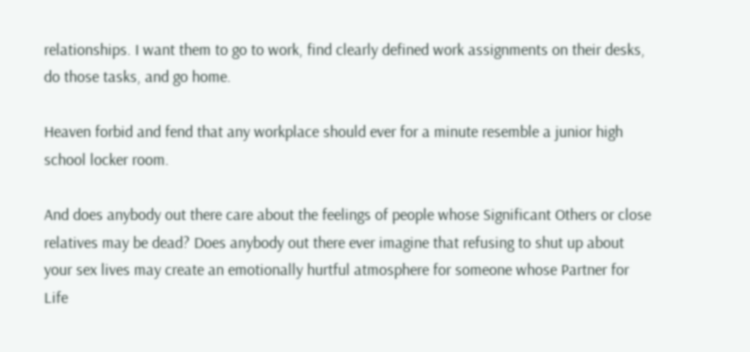relationships. I want them to go to work, find clearly defined work assignments on their desks, do those tasks, and go home.

Heaven forbid and fend that any workplace should ever for a minute resemble a junior high school locker room.

And does anybody out there care about the feelings of people whose Significant Others or close relatives may be dead? Does anybody out there ever imagine that refusing to shut up about your sex lives may create an emotionally hurtful atmosphere for someone whose Partner for Life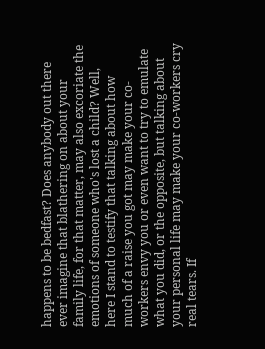happens to be bedfast? Does anybody out there ever imagine that blathering on about your family life, for that matter, may also excoriate the emotions of someone who's lost a child? Well, here I stand to testify that talking about how much of a raise you got may make your co-workers envy you or even want to try to emulate what you did, or the opposite, but talking about your personal life may make your co-workers cry real tears. If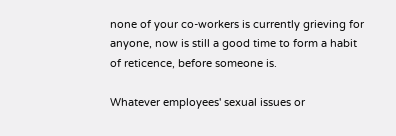none of your co-workers is currently grieving for anyone, now is still a good time to form a habit of reticence, before someone is.

Whatever employees' sexual issues or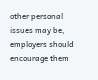other personal issues may be, employers should encourage them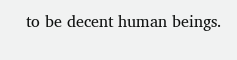to be decent human beings.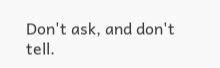Don't ask, and don't tell.